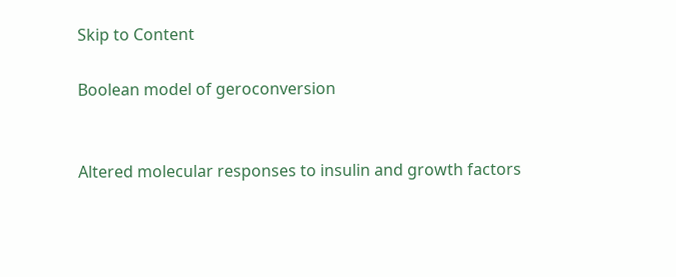Skip to Content

Boolean model of geroconversion


Altered molecular responses to insulin and growth factors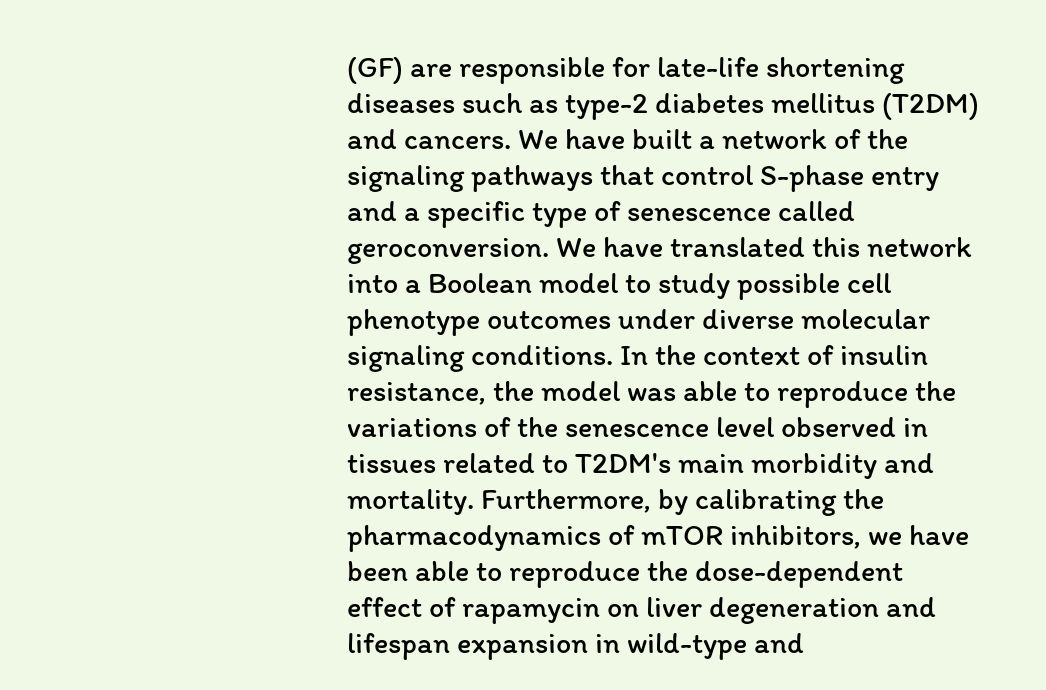(GF) are responsible for late-life shortening diseases such as type-2 diabetes mellitus (T2DM) and cancers. We have built a network of the signaling pathways that control S-phase entry and a specific type of senescence called geroconversion. We have translated this network into a Boolean model to study possible cell phenotype outcomes under diverse molecular signaling conditions. In the context of insulin resistance, the model was able to reproduce the variations of the senescence level observed in tissues related to T2DM's main morbidity and mortality. Furthermore, by calibrating the pharmacodynamics of mTOR inhibitors, we have been able to reproduce the dose-dependent effect of rapamycin on liver degeneration and lifespan expansion in wild-type and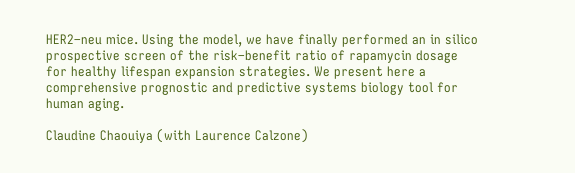HER2–neu mice. Using the model, we have finally performed an in silico prospective screen of the risk–benefit ratio of rapamycin dosage for healthy lifespan expansion strategies. We present here a comprehensive prognostic and predictive systems biology tool for human aging.

Claudine Chaouiya (with Laurence Calzone)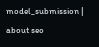model_submission | about seo